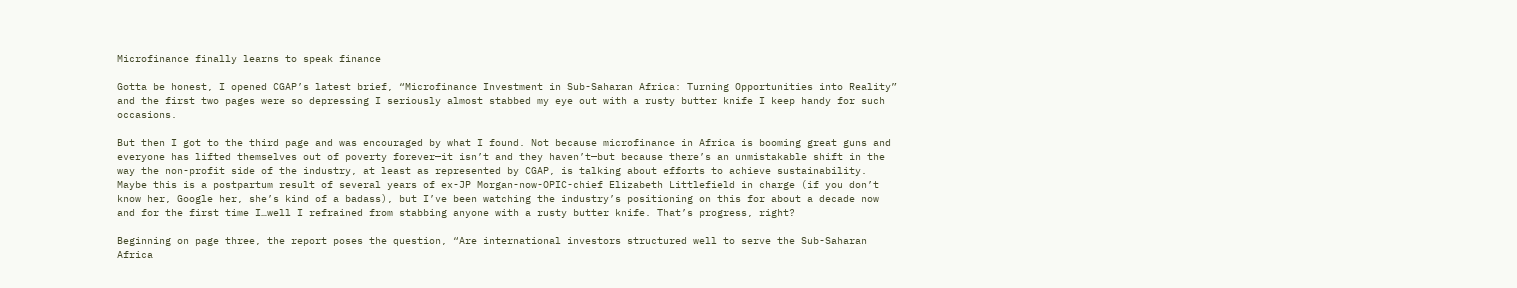Microfinance finally learns to speak finance

Gotta be honest, I opened CGAP’s latest brief, “Microfinance Investment in Sub-Saharan Africa: Turning Opportunities into Reality” and the first two pages were so depressing I seriously almost stabbed my eye out with a rusty butter knife I keep handy for such occasions.

But then I got to the third page and was encouraged by what I found. Not because microfinance in Africa is booming great guns and everyone has lifted themselves out of poverty forever—it isn’t and they haven’t—but because there’s an unmistakable shift in the way the non-profit side of the industry, at least as represented by CGAP, is talking about efforts to achieve sustainability. Maybe this is a postpartum result of several years of ex-JP Morgan-now-OPIC-chief Elizabeth Littlefield in charge (if you don’t know her, Google her, she’s kind of a badass), but I’ve been watching the industry’s positioning on this for about a decade now and for the first time I…well I refrained from stabbing anyone with a rusty butter knife. That’s progress, right?

Beginning on page three, the report poses the question, “Are international investors structured well to serve the Sub-Saharan Africa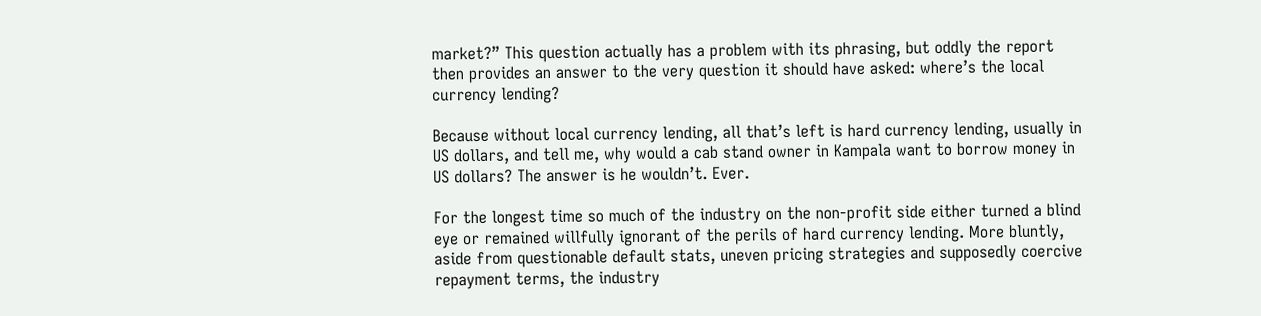market?” This question actually has a problem with its phrasing, but oddly the report then provides an answer to the very question it should have asked: where’s the local currency lending?

Because without local currency lending, all that’s left is hard currency lending, usually in US dollars, and tell me, why would a cab stand owner in Kampala want to borrow money in US dollars? The answer is he wouldn’t. Ever.

For the longest time so much of the industry on the non-profit side either turned a blind eye or remained willfully ignorant of the perils of hard currency lending. More bluntly, aside from questionable default stats, uneven pricing strategies and supposedly coercive repayment terms, the industry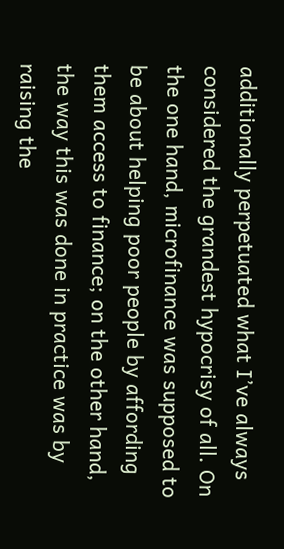additionally perpetuated what I’ve always considered the grandest hypocrisy of all. On the one hand, microfinance was supposed to be about helping poor people by affording them access to finance; on the other hand, the way this was done in practice was by raising the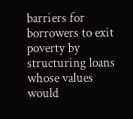barriers for borrowers to exit poverty by structuring loans whose values would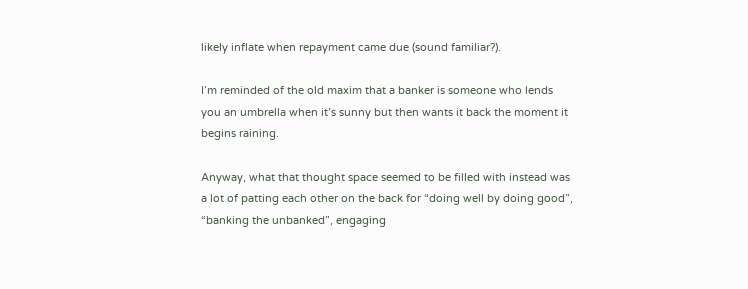likely inflate when repayment came due (sound familiar?).

I’m reminded of the old maxim that a banker is someone who lends you an umbrella when it’s sunny but then wants it back the moment it begins raining.

Anyway, what that thought space seemed to be filled with instead was a lot of patting each other on the back for “doing well by doing good”, “banking the unbanked”, engaging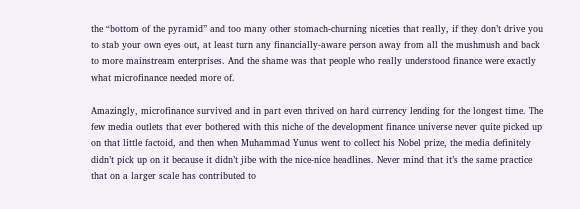the “bottom of the pyramid” and too many other stomach-churning niceties that really, if they don’t drive you to stab your own eyes out, at least turn any financially-aware person away from all the mushmush and back to more mainstream enterprises. And the shame was that people who really understood finance were exactly what microfinance needed more of.

Amazingly, microfinance survived and in part even thrived on hard currency lending for the longest time. The few media outlets that ever bothered with this niche of the development finance universe never quite picked up on that little factoid, and then when Muhammad Yunus went to collect his Nobel prize, the media definitely didn’t pick up on it because it didn’t jibe with the nice-nice headlines. Never mind that it’s the same practice that on a larger scale has contributed to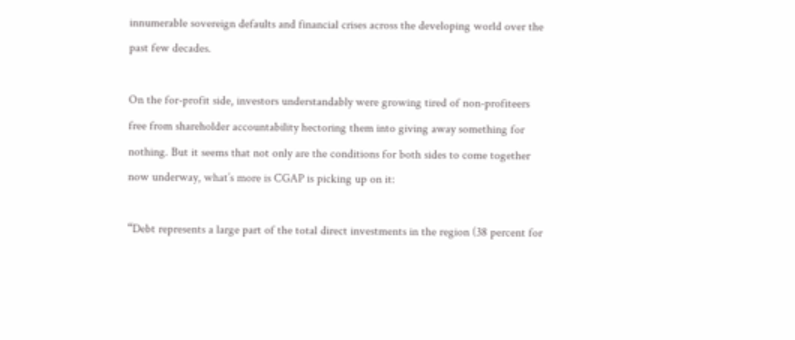innumerable sovereign defaults and financial crises across the developing world over the past few decades.

On the for-profit side, investors understandably were growing tired of non-profiteers free from shareholder accountability hectoring them into giving away something for nothing. But it seems that not only are the conditions for both sides to come together now underway, what’s more is CGAP is picking up on it:

“Debt represents a large part of the total direct investments in the region (38 percent for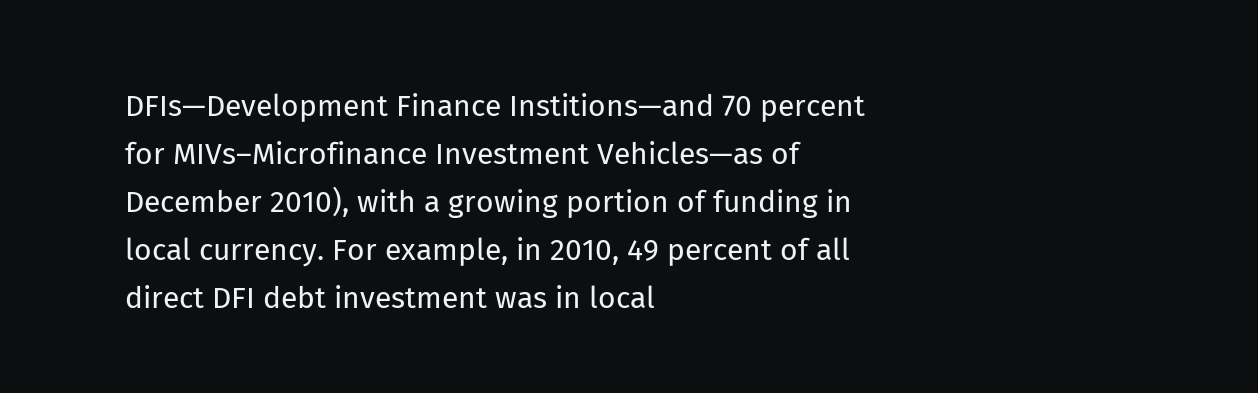DFIs—Development Finance Institions—and 70 percent for MIVs–Microfinance Investment Vehicles—as of December 2010), with a growing portion of funding in local currency. For example, in 2010, 49 percent of all direct DFI debt investment was in local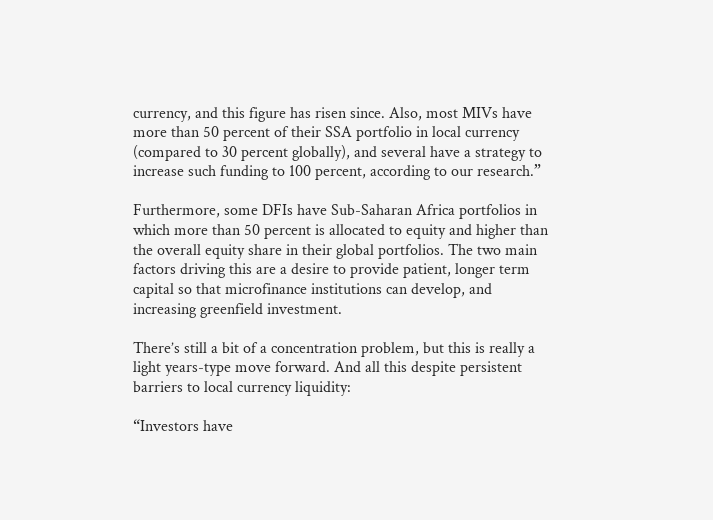currency, and this figure has risen since. Also, most MIVs have more than 50 percent of their SSA portfolio in local currency (compared to 30 percent globally), and several have a strategy to increase such funding to 100 percent, according to our research.”

Furthermore, some DFIs have Sub-Saharan Africa portfolios in which more than 50 percent is allocated to equity and higher than the overall equity share in their global portfolios. The two main factors driving this are a desire to provide patient, longer term capital so that microfinance institutions can develop, and increasing greenfield investment.

There’s still a bit of a concentration problem, but this is really a light years-type move forward. And all this despite persistent barriers to local currency liquidity:

“Investors have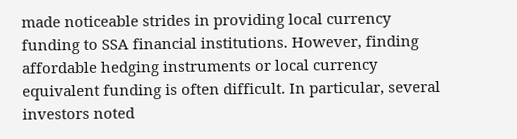made noticeable strides in providing local currency funding to SSA financial institutions. However, finding affordable hedging instruments or local currency equivalent funding is often difficult. In particular, several investors noted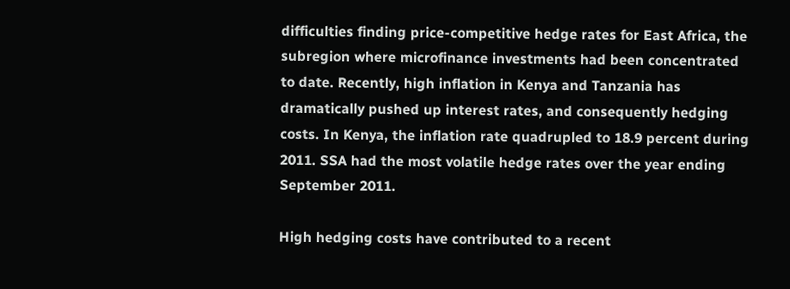difficulties finding price-competitive hedge rates for East Africa, the subregion where microfinance investments had been concentrated to date. Recently, high inflation in Kenya and Tanzania has dramatically pushed up interest rates, and consequently hedging costs. In Kenya, the inflation rate quadrupled to 18.9 percent during 2011. SSA had the most volatile hedge rates over the year ending September 2011.

High hedging costs have contributed to a recent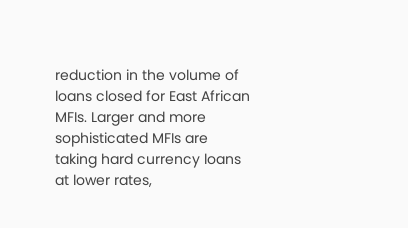reduction in the volume of loans closed for East African MFIs. Larger and more sophisticated MFIs are taking hard currency loans at lower rates,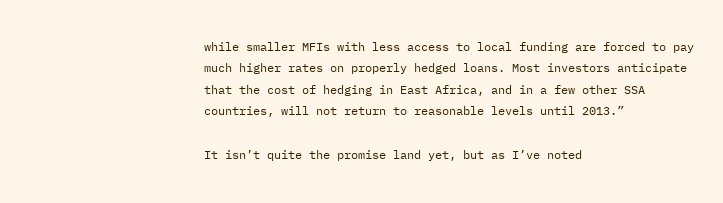while smaller MFIs with less access to local funding are forced to pay much higher rates on properly hedged loans. Most investors anticipate that the cost of hedging in East Africa, and in a few other SSA countries, will not return to reasonable levels until 2013.”

It isn’t quite the promise land yet, but as I’ve noted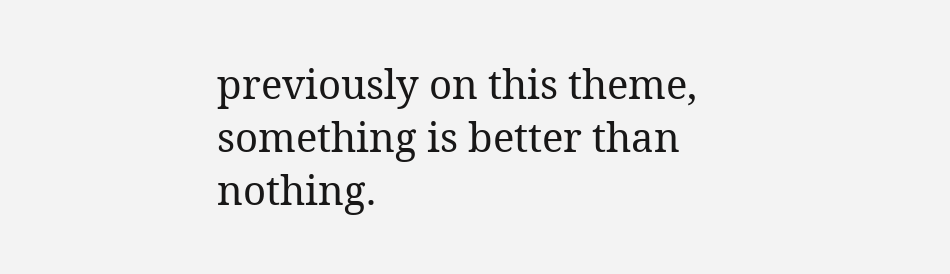previously on this theme, something is better than nothing.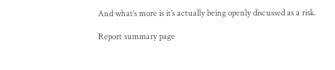And what’s more is it’s actually being openly discussed as a risk.

Report summary page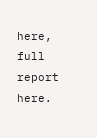here, full report here.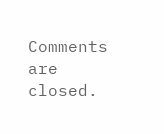Comments are closed.